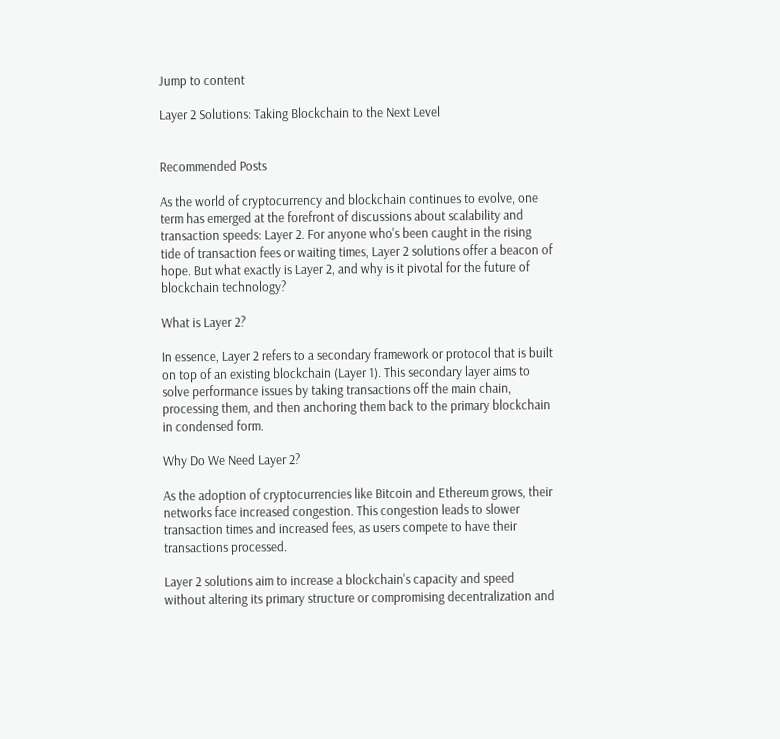Jump to content

Layer 2 Solutions: Taking Blockchain to the Next Level


Recommended Posts

As the world of cryptocurrency and blockchain continues to evolve, one term has emerged at the forefront of discussions about scalability and transaction speeds: Layer 2. For anyone who's been caught in the rising tide of transaction fees or waiting times, Layer 2 solutions offer a beacon of hope. But what exactly is Layer 2, and why is it pivotal for the future of blockchain technology?

What is Layer 2?

In essence, Layer 2 refers to a secondary framework or protocol that is built on top of an existing blockchain (Layer 1). This secondary layer aims to solve performance issues by taking transactions off the main chain, processing them, and then anchoring them back to the primary blockchain in condensed form.

Why Do We Need Layer 2?

As the adoption of cryptocurrencies like Bitcoin and Ethereum grows, their networks face increased congestion. This congestion leads to slower transaction times and increased fees, as users compete to have their transactions processed.

Layer 2 solutions aim to increase a blockchain's capacity and speed without altering its primary structure or compromising decentralization and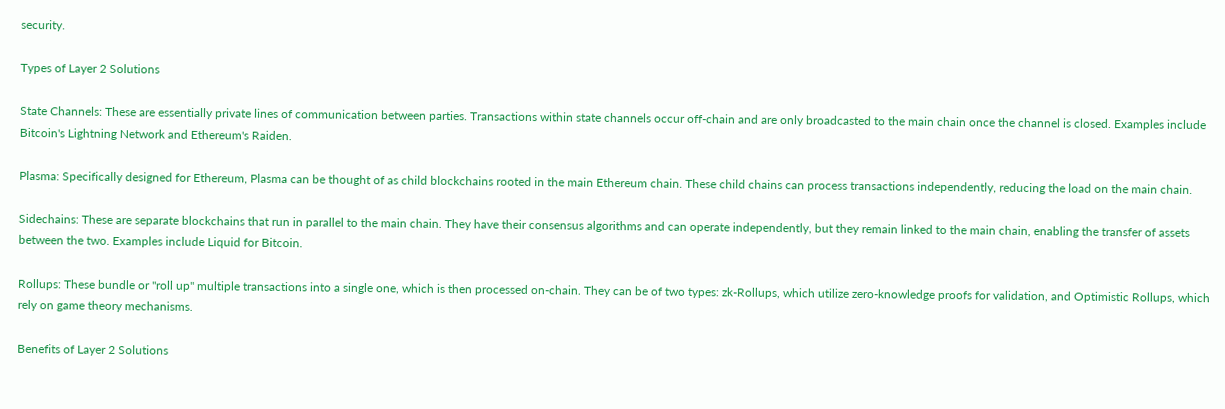security.

Types of Layer 2 Solutions

State Channels: These are essentially private lines of communication between parties. Transactions within state channels occur off-chain and are only broadcasted to the main chain once the channel is closed. Examples include Bitcoin's Lightning Network and Ethereum's Raiden.

Plasma: Specifically designed for Ethereum, Plasma can be thought of as child blockchains rooted in the main Ethereum chain. These child chains can process transactions independently, reducing the load on the main chain.

Sidechains: These are separate blockchains that run in parallel to the main chain. They have their consensus algorithms and can operate independently, but they remain linked to the main chain, enabling the transfer of assets between the two. Examples include Liquid for Bitcoin.

Rollups: These bundle or "roll up" multiple transactions into a single one, which is then processed on-chain. They can be of two types: zk-Rollups, which utilize zero-knowledge proofs for validation, and Optimistic Rollups, which rely on game theory mechanisms.

Benefits of Layer 2 Solutions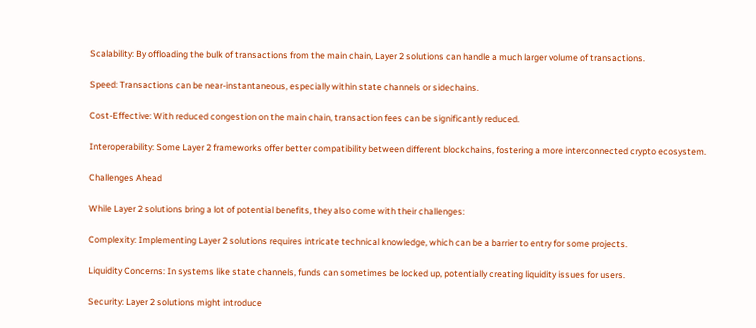Scalability: By offloading the bulk of transactions from the main chain, Layer 2 solutions can handle a much larger volume of transactions.

Speed: Transactions can be near-instantaneous, especially within state channels or sidechains.

Cost-Effective: With reduced congestion on the main chain, transaction fees can be significantly reduced.

Interoperability: Some Layer 2 frameworks offer better compatibility between different blockchains, fostering a more interconnected crypto ecosystem.

Challenges Ahead

While Layer 2 solutions bring a lot of potential benefits, they also come with their challenges:

Complexity: Implementing Layer 2 solutions requires intricate technical knowledge, which can be a barrier to entry for some projects.

Liquidity Concerns: In systems like state channels, funds can sometimes be locked up, potentially creating liquidity issues for users.

Security: Layer 2 solutions might introduce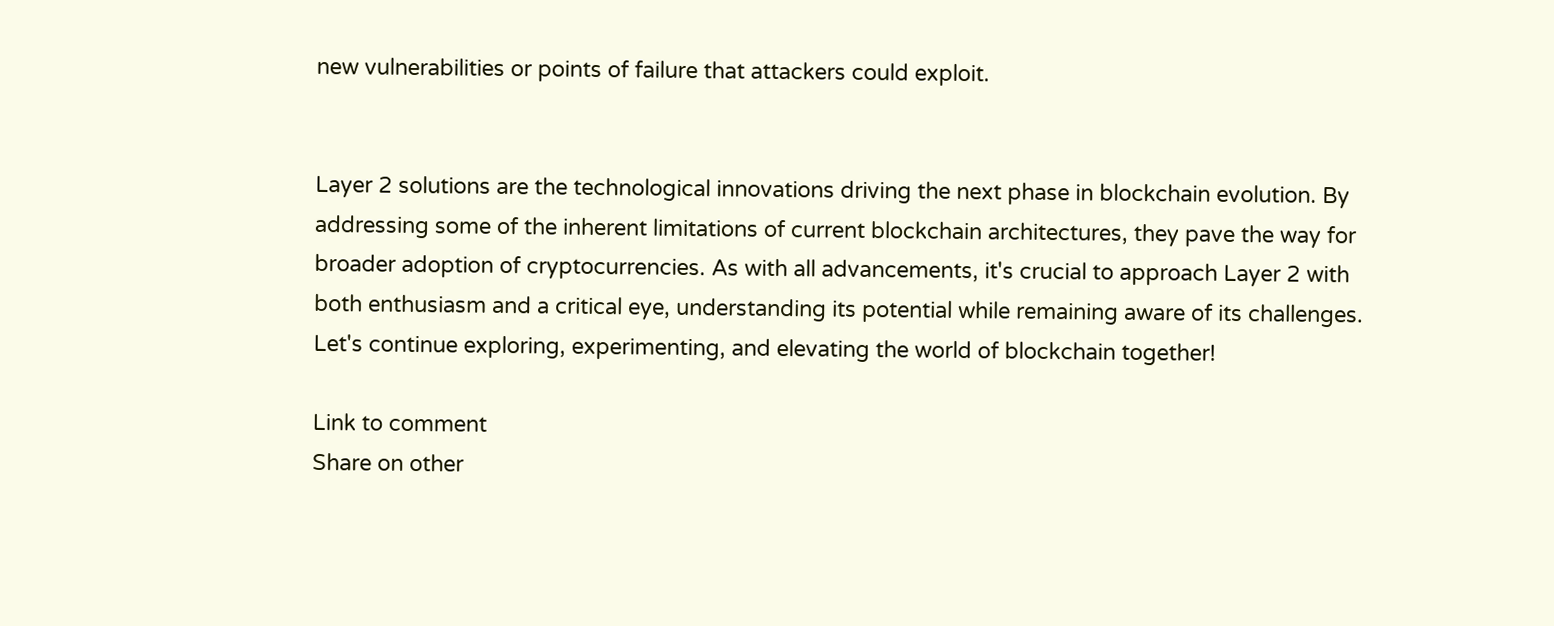new vulnerabilities or points of failure that attackers could exploit.


Layer 2 solutions are the technological innovations driving the next phase in blockchain evolution. By addressing some of the inherent limitations of current blockchain architectures, they pave the way for broader adoption of cryptocurrencies. As with all advancements, it's crucial to approach Layer 2 with both enthusiasm and a critical eye, understanding its potential while remaining aware of its challenges. Let's continue exploring, experimenting, and elevating the world of blockchain together!

Link to comment
Share on other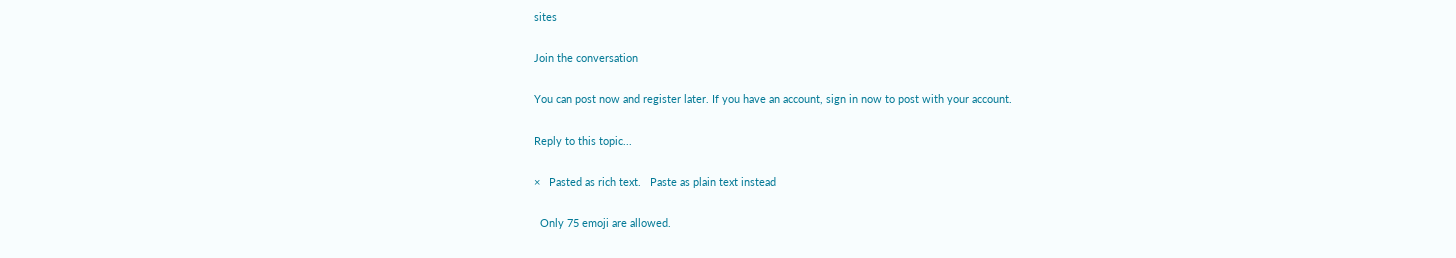sites

Join the conversation

You can post now and register later. If you have an account, sign in now to post with your account.

Reply to this topic...

×   Pasted as rich text.   Paste as plain text instead

  Only 75 emoji are allowed.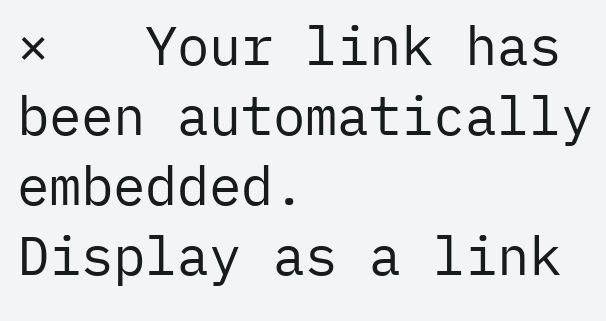×   Your link has been automatically embedded.   Display as a link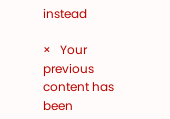instead

×   Your previous content has been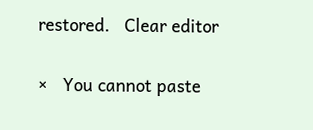restored.   Clear editor

×   You cannot paste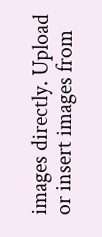images directly. Upload or insert images from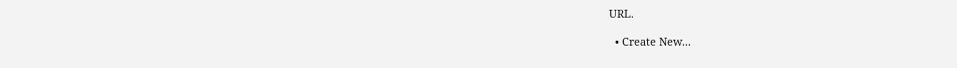URL.

  • Create New...